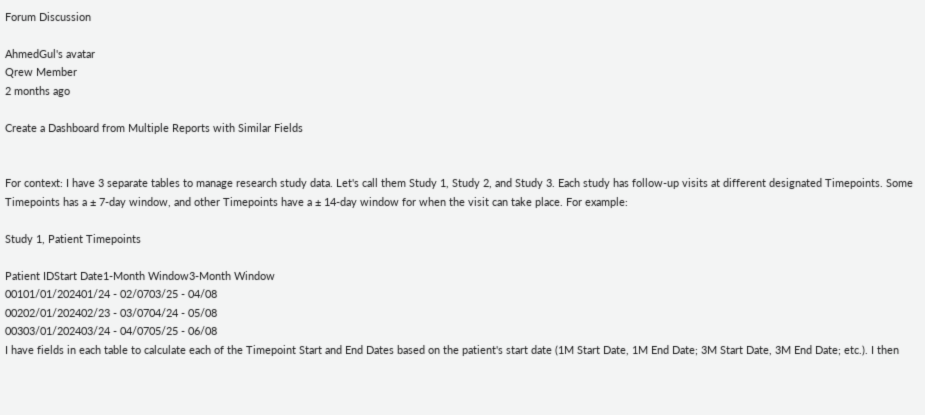Forum Discussion

AhmedGul's avatar
Qrew Member
2 months ago

Create a Dashboard from Multiple Reports with Similar Fields


For context: I have 3 separate tables to manage research study data. Let's call them Study 1, Study 2, and Study 3. Each study has follow-up visits at different designated Timepoints. Some Timepoints has a ± 7-day window, and other Timepoints have a ± 14-day window for when the visit can take place. For example:

Study 1, Patient Timepoints

Patient IDStart Date1-Month Window3-Month Window
00101/01/202401/24 - 02/0703/25 - 04/08
00202/01/202402/23 - 03/0704/24 - 05/08
00303/01/202403/24 - 04/0705/25 - 06/08
I have fields in each table to calculate each of the Timepoint Start and End Dates based on the patient's start date (1M Start Date, 1M End Date; 3M Start Date, 3M End Date; etc.). I then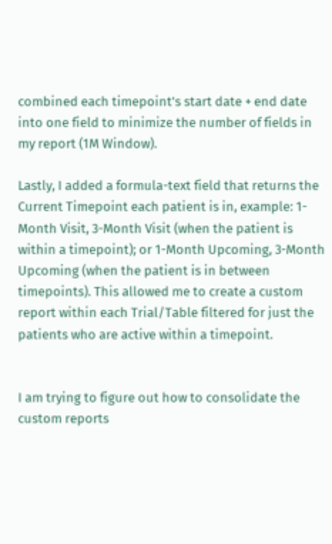combined each timepoint's start date + end date into one field to minimize the number of fields in my report (1M Window).

Lastly, I added a formula-text field that returns the Current Timepoint each patient is in, example: 1-Month Visit, 3-Month Visit (when the patient is within a timepoint); or 1-Month Upcoming, 3-Month Upcoming (when the patient is in between timepoints). This allowed me to create a custom report within each Trial/Table filtered for just the patients who are active within a timepoint.


I am trying to figure out how to consolidate the custom reports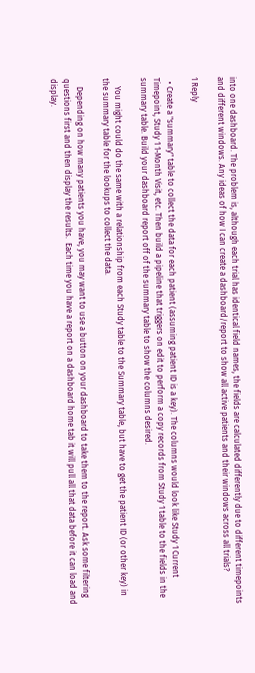into one dashboard. The problem is, although each trial has identical field names, the fields are calculated differently due to different timepoints and different windows. Any ideas of how I can create a dashboard/report to show all active patients and their windows across all trials?

1 Reply

  • Create a "summary" table to collect the data for each patient (assuming patient ID is a key). The columns would look like Study 1 Current Timepoint, Study 1 1-Month Visit, etc. Then build a pipeline that triggers on edit to perform a copy records from Study 1 table to the fields in the summary table. Build your dashboard report off of the summary table to show the columns desired.

    You might could do the same with a relationship from each Study table to the Summary table, but have to get the patient ID (or other key) in the summary table for the lookups to collect the data.

    Depending on how many patients you have, you may want to use a button on your dashboard to take them to the report. Ask some filtering questions first and then display the results.  Each time you have a report on a dashboard home tab it will pull all that data before it can load and display.